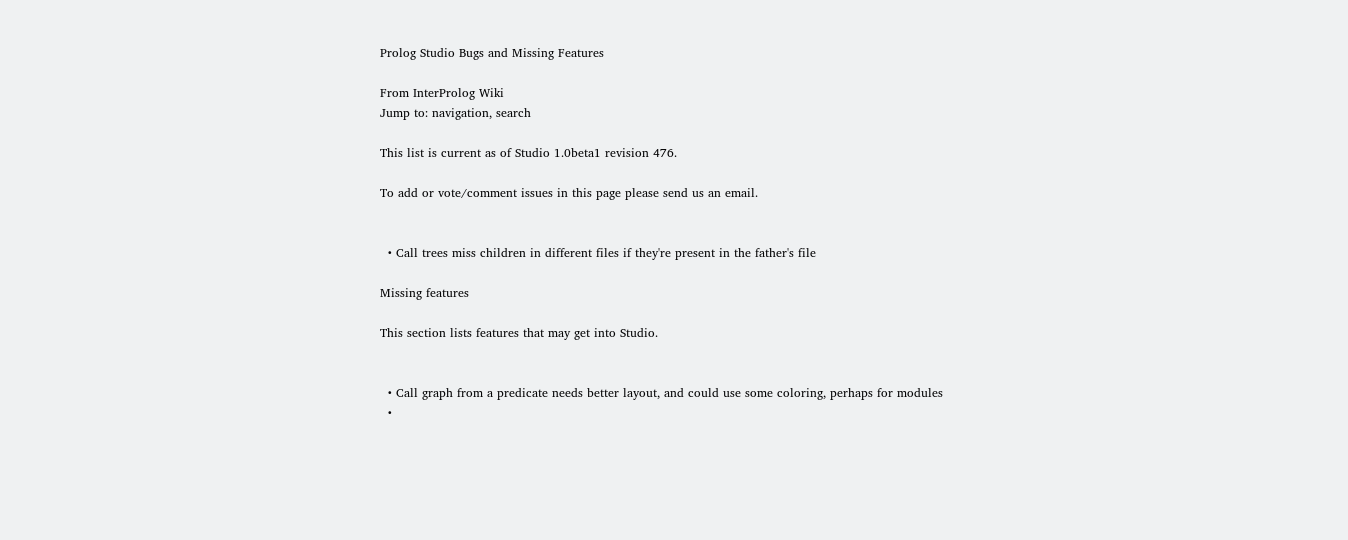Prolog Studio Bugs and Missing Features

From InterProlog Wiki
Jump to: navigation, search

This list is current as of Studio 1.0beta1 revision 476.

To add or vote/comment issues in this page please send us an email.


  • Call trees miss children in different files if they're present in the father's file

Missing features

This section lists features that may get into Studio.


  • Call graph from a predicate needs better layout, and could use some coloring, perhaps for modules
  •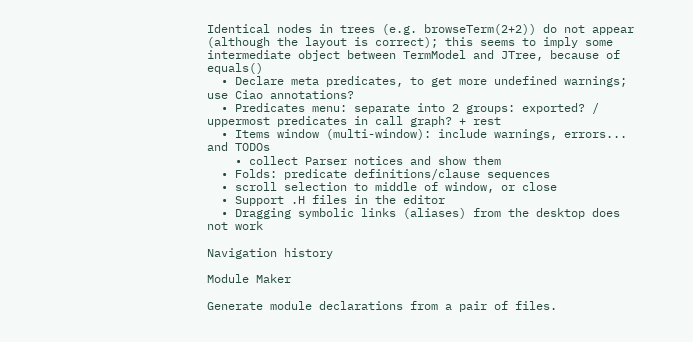Identical nodes in trees (e.g. browseTerm(2+2)) do not appear (although the layout is correct); this seems to imply some intermediate object between TermModel and JTree, because of equals()
  • Declare meta predicates, to get more undefined warnings; use Ciao annotations?
  • Predicates menu: separate into 2 groups: exported? / uppermost predicates in call graph? + rest
  • Items window (multi-window): include warnings, errors... and TODOs
    • collect Parser notices and show them
  • Folds: predicate definitions/clause sequences
  • scroll selection to middle of window, or close
  • Support .H files in the editor
  • Dragging symbolic links (aliases) from the desktop does not work

Navigation history

Module Maker

Generate module declarations from a pair of files.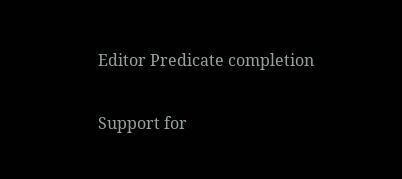Editor Predicate completion

Support for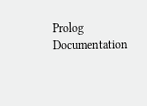Prolog Documentation